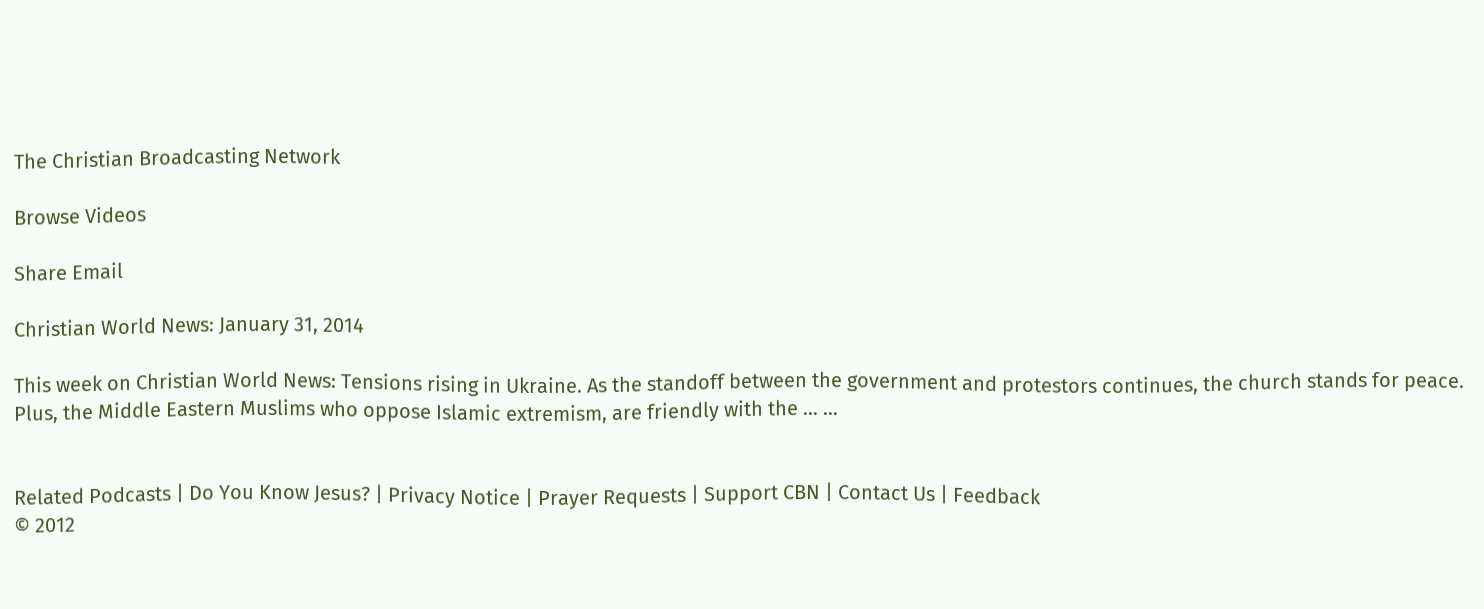The Christian Broadcasting Network

Browse Videos

Share Email

Christian World News: January 31, 2014

This week on Christian World News: Tensions rising in Ukraine. As the standoff between the government and protestors continues, the church stands for peace. Plus, the Middle Eastern Muslims who oppose Islamic extremism, are friendly with the ... ...


Related Podcasts | Do You Know Jesus? | Privacy Notice | Prayer Requests | Support CBN | Contact Us | Feedback
© 2012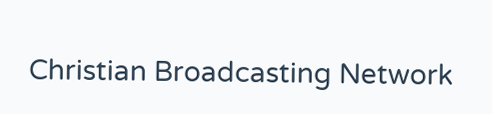Christian Broadcasting Network